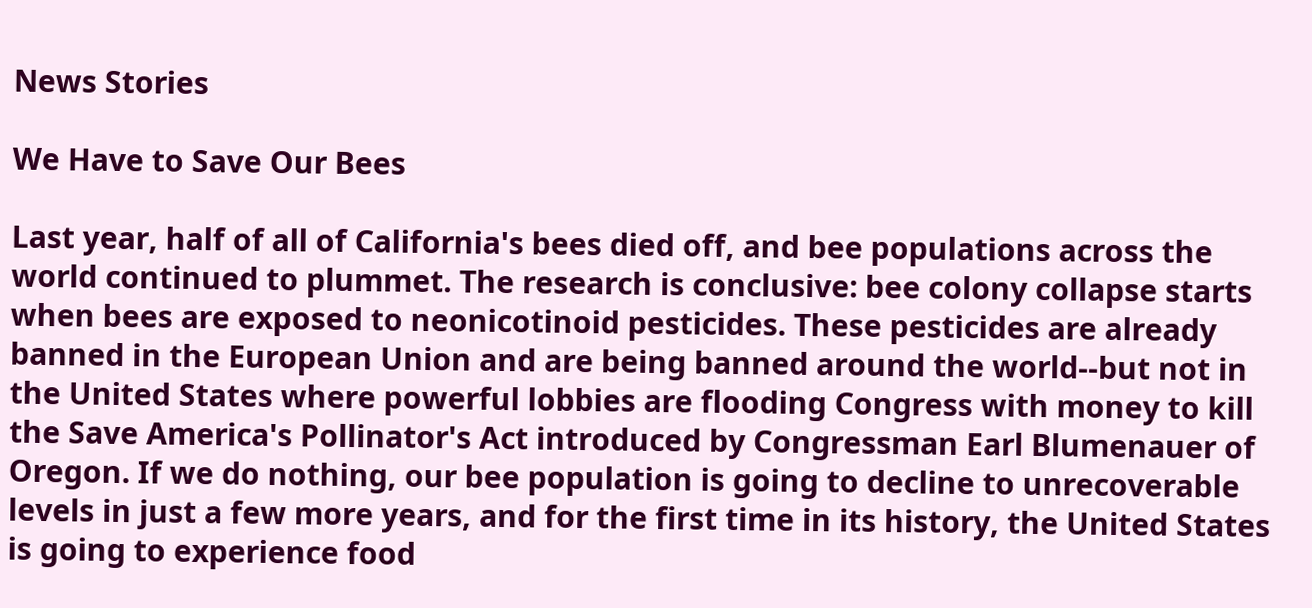News Stories

We Have to Save Our Bees

Last year, half of all of California's bees died off, and bee populations across the world continued to plummet. The research is conclusive: bee colony collapse starts when bees are exposed to neonicotinoid pesticides. These pesticides are already banned in the European Union and are being banned around the world--but not in the United States where powerful lobbies are flooding Congress with money to kill the Save America's Pollinator's Act introduced by Congressman Earl Blumenauer of Oregon. If we do nothing, our bee population is going to decline to unrecoverable levels in just a few more years, and for the first time in its history, the United States is going to experience food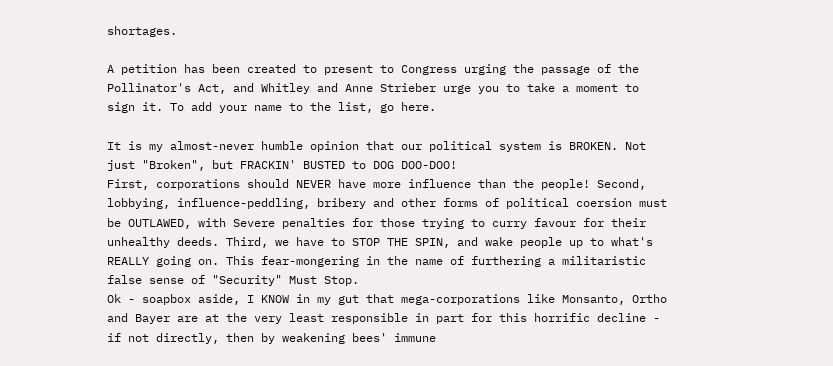shortages.

A petition has been created to present to Congress urging the passage of the Pollinator's Act, and Whitley and Anne Strieber urge you to take a moment to sign it. To add your name to the list, go here.

It is my almost-never humble opinion that our political system is BROKEN. Not just "Broken", but FRACKIN' BUSTED to DOG DOO-DOO!
First, corporations should NEVER have more influence than the people! Second, lobbying, influence-peddling, bribery and other forms of political coersion must be OUTLAWED, with Severe penalties for those trying to curry favour for their unhealthy deeds. Third, we have to STOP THE SPIN, and wake people up to what's REALLY going on. This fear-mongering in the name of furthering a militaristic false sense of "Security" Must Stop.
Ok - soapbox aside, I KNOW in my gut that mega-corporations like Monsanto, Ortho and Bayer are at the very least responsible in part for this horrific decline - if not directly, then by weakening bees' immune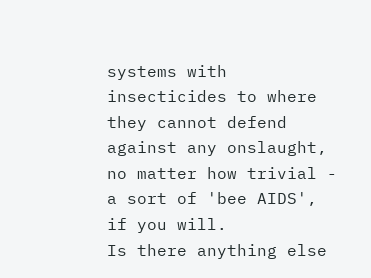systems with insecticides to where they cannot defend against any onslaught, no matter how trivial - a sort of 'bee AIDS', if you will.
Is there anything else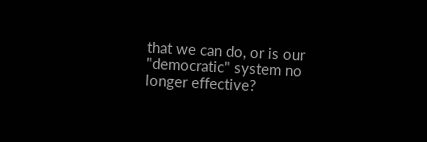that we can do, or is our "democratic" system no longer effective?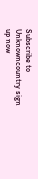Subscribe to Unknowncountry sign up now